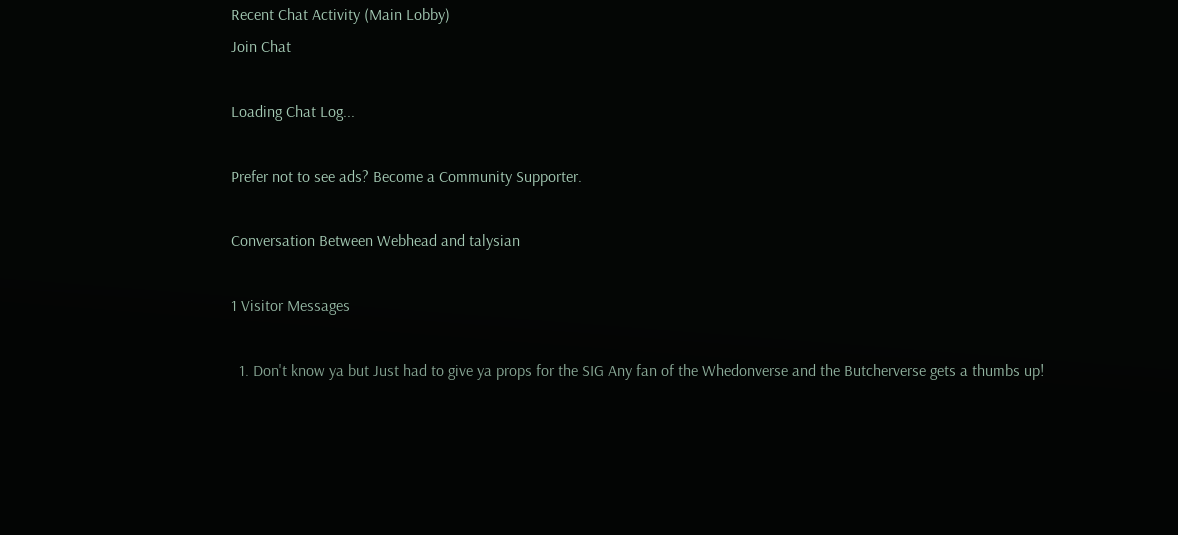Recent Chat Activity (Main Lobby)
Join Chat

Loading Chat Log...

Prefer not to see ads? Become a Community Supporter.

Conversation Between Webhead and talysian

1 Visitor Messages

  1. Don't know ya but Just had to give ya props for the SIG Any fan of the Whedonverse and the Butcherverse gets a thumbs up!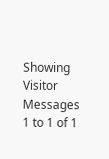Showing Visitor Messages 1 to 1 of 1